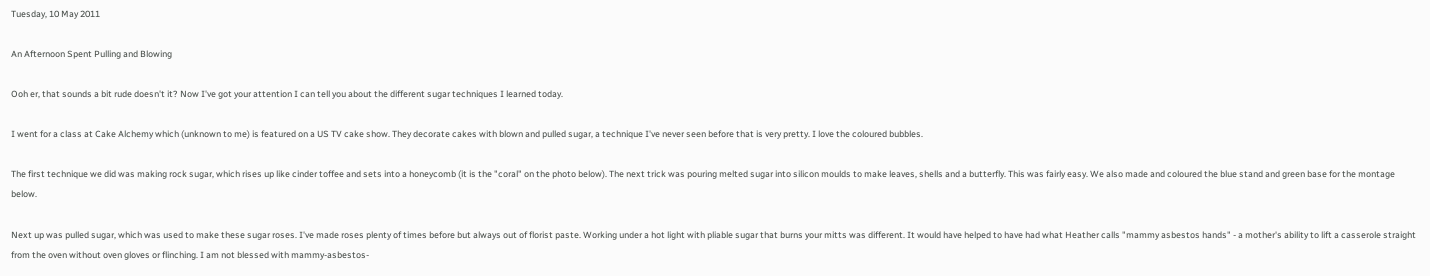Tuesday, 10 May 2011

An Afternoon Spent Pulling and Blowing

Ooh er, that sounds a bit rude doesn't it? Now I've got your attention I can tell you about the different sugar techniques I learned today.

I went for a class at Cake Alchemy which (unknown to me) is featured on a US TV cake show. They decorate cakes with blown and pulled sugar, a technique I've never seen before that is very pretty. I love the coloured bubbles.

The first technique we did was making rock sugar, which rises up like cinder toffee and sets into a honeycomb (it is the "coral" on the photo below). The next trick was pouring melted sugar into silicon moulds to make leaves, shells and a butterfly. This was fairly easy. We also made and coloured the blue stand and green base for the montage below.

Next up was pulled sugar, which was used to make these sugar roses. I've made roses plenty of times before but always out of florist paste. Working under a hot light with pliable sugar that burns your mitts was different. It would have helped to have had what Heather calls "mammy asbestos hands" - a mother's ability to lift a casserole straight from the oven without oven gloves or flinching. I am not blessed with mammy-asbestos-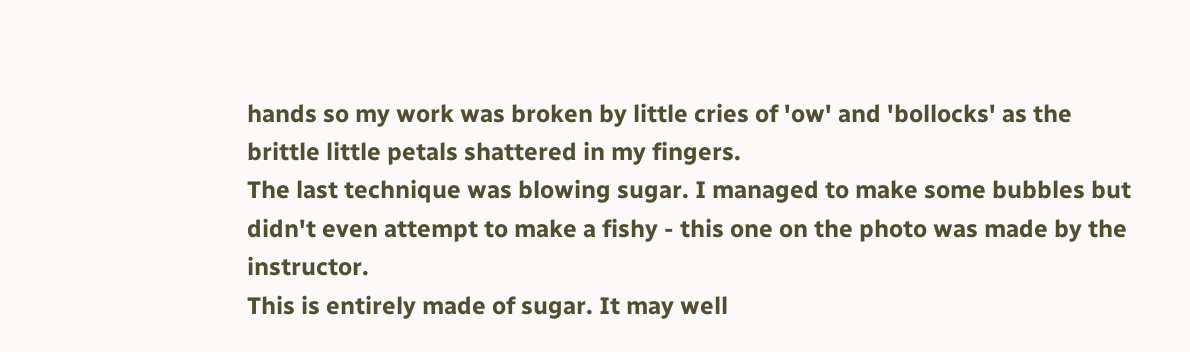hands so my work was broken by little cries of 'ow' and 'bollocks' as the brittle little petals shattered in my fingers.
The last technique was blowing sugar. I managed to make some bubbles but didn't even attempt to make a fishy - this one on the photo was made by the instructor.
This is entirely made of sugar. It may well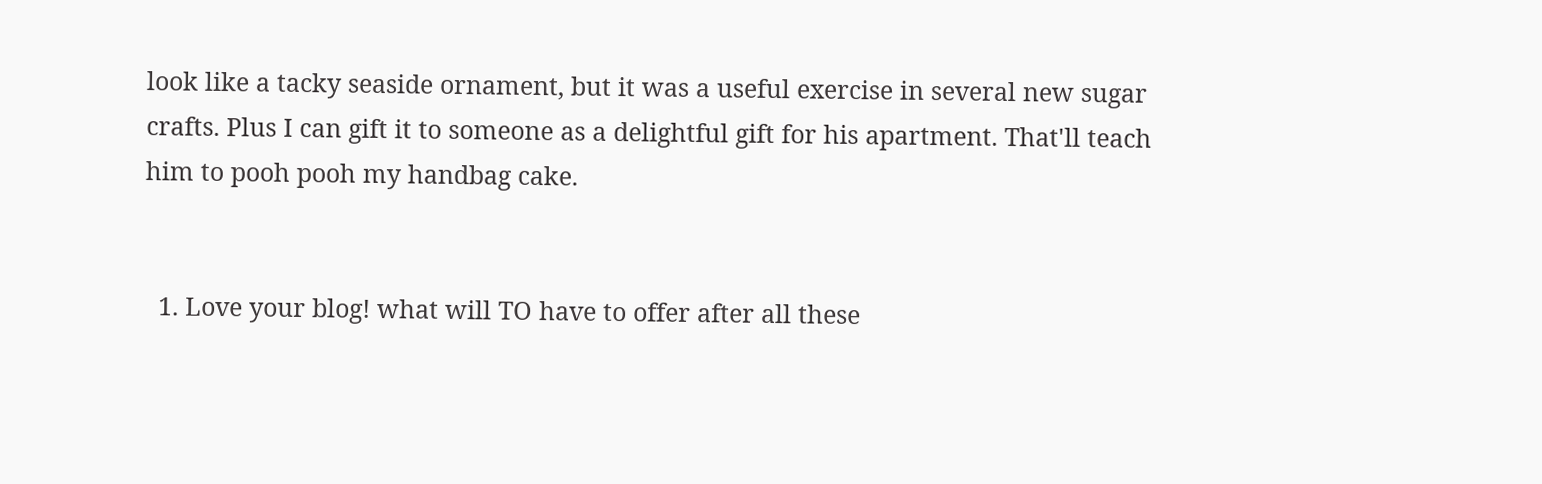look like a tacky seaside ornament, but it was a useful exercise in several new sugar crafts. Plus I can gift it to someone as a delightful gift for his apartment. That'll teach him to pooh pooh my handbag cake.


  1. Love your blog! what will TO have to offer after all these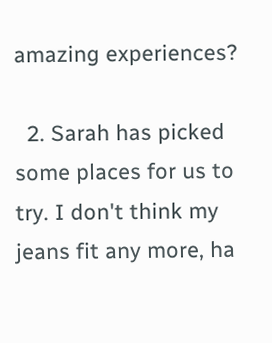amazing experiences?

  2. Sarah has picked some places for us to try. I don't think my jeans fit any more, ha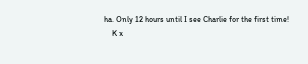ha. Only 12 hours until I see Charlie for the first time!
    K x